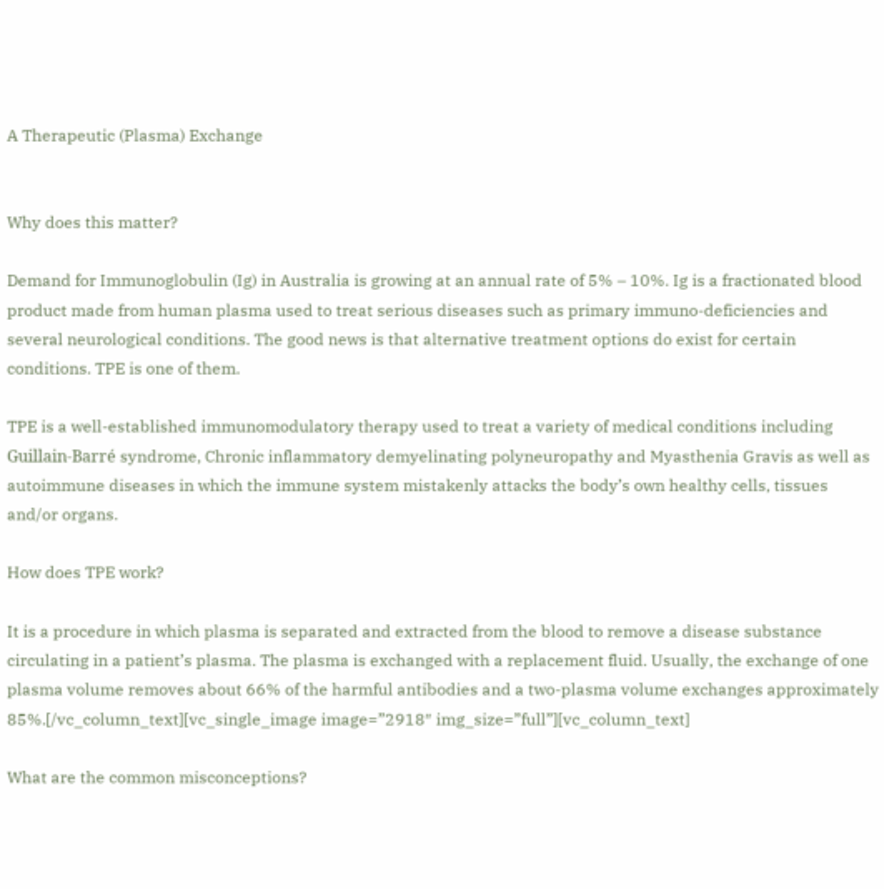A Therapeutic (Plasma) Exchange


Why does this matter?

Demand for Immunoglobulin (Ig) in Australia is growing at an annual rate of 5% – 10%. Ig is a fractionated blood product made from human plasma used to treat serious diseases such as primary immuno-deficiencies and several neurological conditions. The good news is that alternative treatment options do exist for certain conditions. TPE is one of them.

TPE is a well-established immunomodulatory therapy used to treat a variety of medical conditions including Guillain-Barré syndrome, Chronic inflammatory demyelinating polyneuropathy and Myasthenia Gravis as well as autoimmune diseases in which the immune system mistakenly attacks the body’s own healthy cells, tissues and/or organs.

How does TPE work?

It is a procedure in which plasma is separated and extracted from the blood to remove a disease substance circulating in a patient’s plasma. The plasma is exchanged with a replacement fluid. Usually, the exchange of one plasma volume removes about 66% of the harmful antibodies and a two-plasma volume exchanges approximately 85%.[/vc_column_text][vc_single_image image=”2918″ img_size=”full”][vc_column_text]

What are the common misconceptions?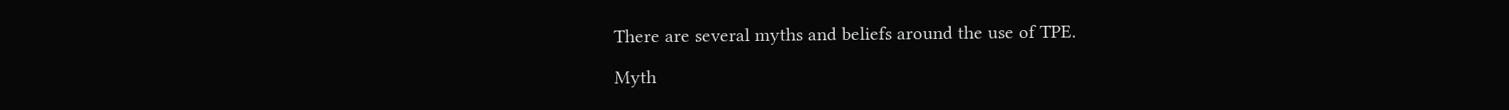There are several myths and beliefs around the use of TPE.

Myth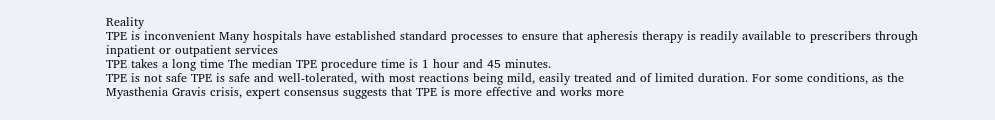Reality
TPE is inconvenient Many hospitals have established standard processes to ensure that apheresis therapy is readily available to prescribers through inpatient or outpatient services
TPE takes a long time The median TPE procedure time is 1 hour and 45 minutes.
TPE is not safe TPE is safe and well-tolerated, with most reactions being mild, easily treated and of limited duration. For some conditions, as the Myasthenia Gravis crisis, expert consensus suggests that TPE is more effective and works more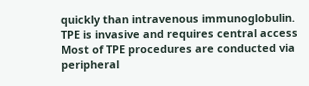quickly than intravenous immunoglobulin.
TPE is invasive and requires central access Most of TPE procedures are conducted via peripheral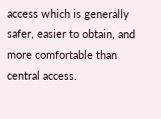access which is generally safer, easier to obtain, and more comfortable than central access.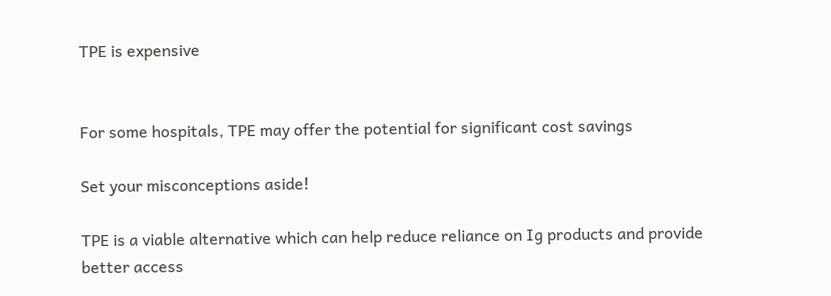TPE is expensive


For some hospitals, TPE may offer the potential for significant cost savings

Set your misconceptions aside!

TPE is a viable alternative which can help reduce reliance on Ig products and provide better access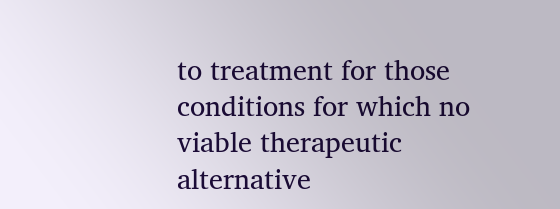to treatment for those conditions for which no viable therapeutic alternative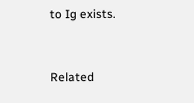to Ig exists.


Related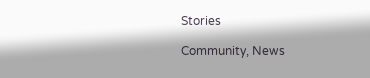Stories

Community, News